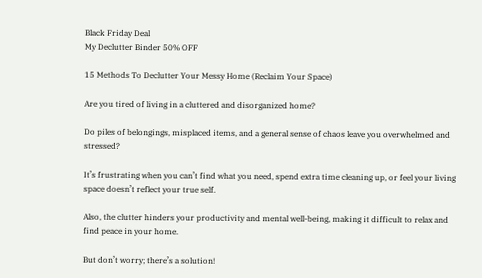Black Friday Deal
My Declutter Binder 50% OFF

15 Methods To Declutter Your Messy Home (Reclaim Your Space)

Are you tired of living in a cluttered and disorganized home?

Do piles of belongings, misplaced items, and a general sense of chaos leave you overwhelmed and stressed?

It’s frustrating when you can’t find what you need, spend extra time cleaning up, or feel your living space doesn’t reflect your true self.

Also, the clutter hinders your productivity and mental well-being, making it difficult to relax and find peace in your home.

But don’t worry; there’s a solution!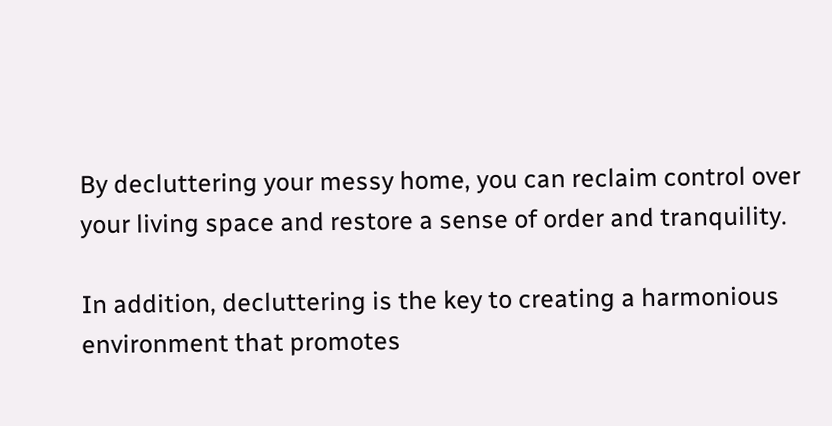By decluttering your messy home, you can reclaim control over your living space and restore a sense of order and tranquility.

In addition, decluttering is the key to creating a harmonious environment that promotes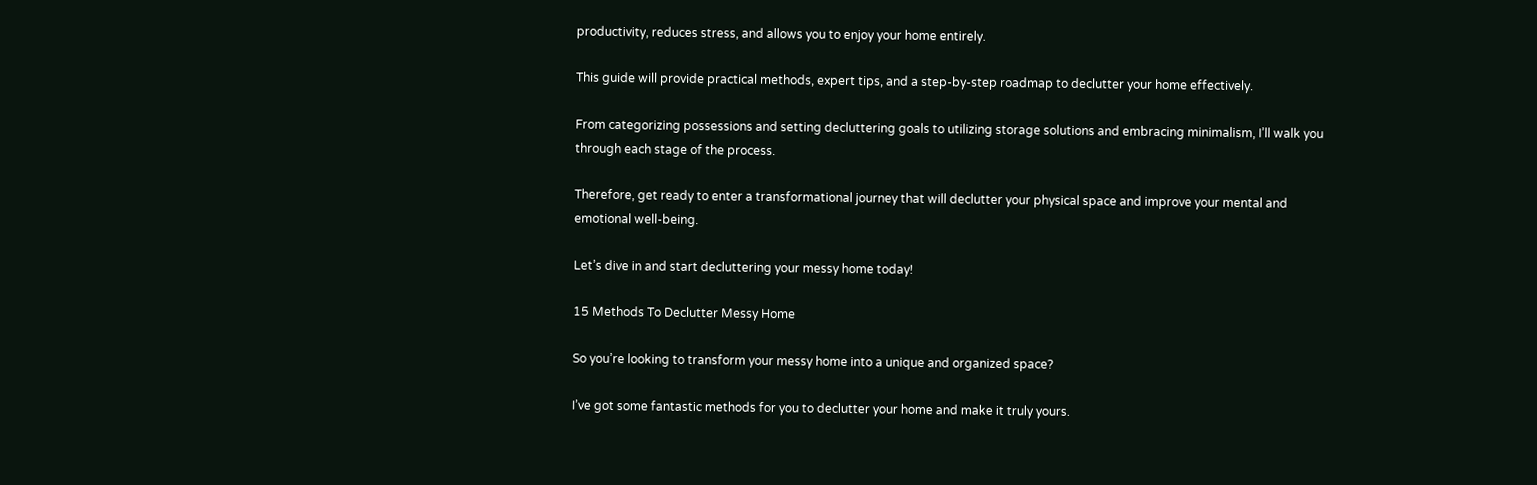productivity, reduces stress, and allows you to enjoy your home entirely.

This guide will provide practical methods, expert tips, and a step-by-step roadmap to declutter your home effectively.

From categorizing possessions and setting decluttering goals to utilizing storage solutions and embracing minimalism, I’ll walk you through each stage of the process.

Therefore, get ready to enter a transformational journey that will declutter your physical space and improve your mental and emotional well-being.

Let’s dive in and start decluttering your messy home today!

15 Methods To Declutter Messy Home

So you’re looking to transform your messy home into a unique and organized space?

I’ve got some fantastic methods for you to declutter your home and make it truly yours.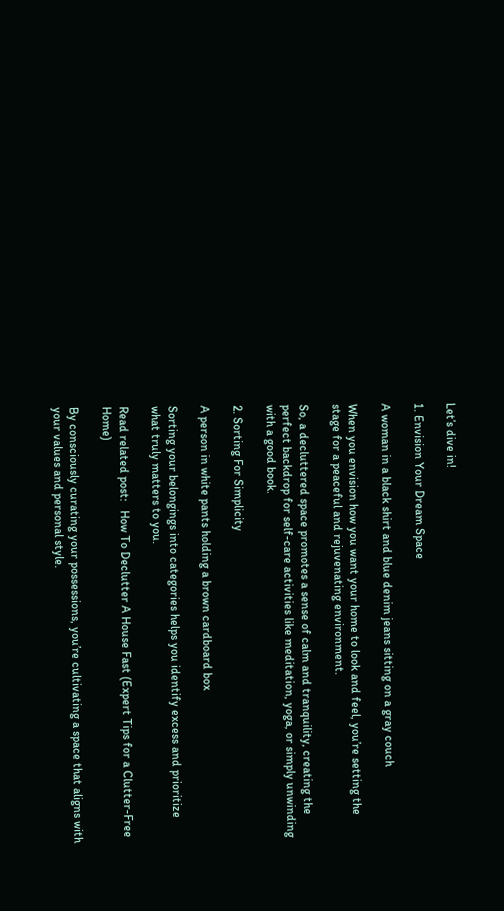Let’s dive in!

1. Envision Your Dream Space

A woman in a black shirt and blue denim jeans sitting on a gray couch

When you envision how you want your home to look and feel, you’re setting the stage for a peaceful and rejuvenating environment.

So, a decluttered space promotes a sense of calm and tranquility, creating the perfect backdrop for self-care activities like meditation, yoga, or simply unwinding with a good book.

2. Sorting For Simplicity

A person in white pants holding a brown cardboard box

Sorting your belongings into categories helps you identify excess and prioritize what truly matters to you.

Read related post:   How To Declutter A House Fast (Expert Tips for a Clutter-Free Home)

By consciously curating your possessions, you’re cultivating a space that aligns with your values and personal style.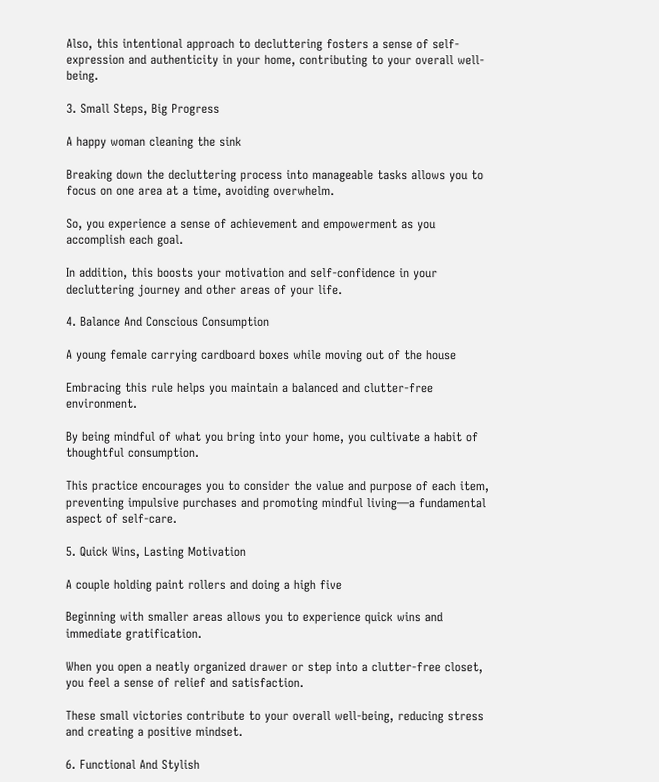Also, this intentional approach to decluttering fosters a sense of self-expression and authenticity in your home, contributing to your overall well-being.

3. Small Steps, Big Progress

A happy woman cleaning the sink

Breaking down the decluttering process into manageable tasks allows you to focus on one area at a time, avoiding overwhelm.

So, you experience a sense of achievement and empowerment as you accomplish each goal.

In addition, this boosts your motivation and self-confidence in your decluttering journey and other areas of your life.

4. Balance And Conscious Consumption

A young female carrying cardboard boxes while moving out of the house

Embracing this rule helps you maintain a balanced and clutter-free environment.

By being mindful of what you bring into your home, you cultivate a habit of thoughtful consumption.

This practice encourages you to consider the value and purpose of each item, preventing impulsive purchases and promoting mindful living—a fundamental aspect of self-care.

5. Quick Wins, Lasting Motivation

A couple holding paint rollers and doing a high five

Beginning with smaller areas allows you to experience quick wins and immediate gratification.

When you open a neatly organized drawer or step into a clutter-free closet, you feel a sense of relief and satisfaction.

These small victories contribute to your overall well-being, reducing stress and creating a positive mindset.

6. Functional And Stylish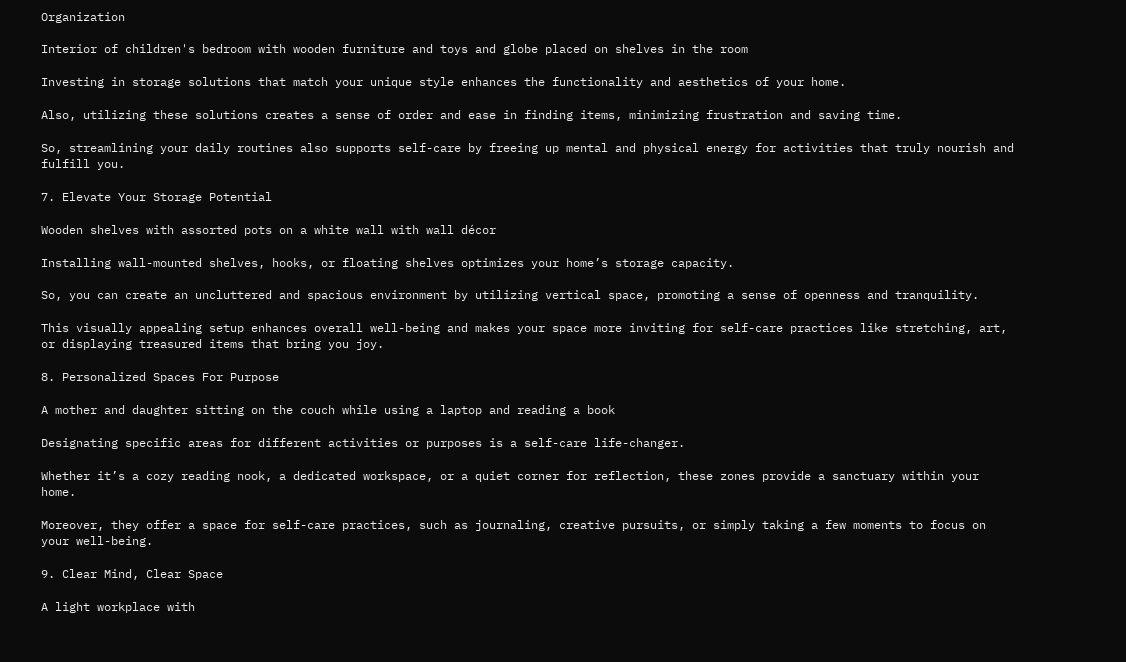Organization

Interior of children's bedroom with wooden furniture and toys and globe placed on shelves in the room

Investing in storage solutions that match your unique style enhances the functionality and aesthetics of your home.

Also, utilizing these solutions creates a sense of order and ease in finding items, minimizing frustration and saving time.

So, streamlining your daily routines also supports self-care by freeing up mental and physical energy for activities that truly nourish and fulfill you.

7. Elevate Your Storage Potential

Wooden shelves with assorted pots on a white wall with wall décor

Installing wall-mounted shelves, hooks, or floating shelves optimizes your home’s storage capacity.

So, you can create an uncluttered and spacious environment by utilizing vertical space, promoting a sense of openness and tranquility.

This visually appealing setup enhances overall well-being and makes your space more inviting for self-care practices like stretching, art, or displaying treasured items that bring you joy.

8. Personalized Spaces For Purpose

A mother and daughter sitting on the couch while using a laptop and reading a book

Designating specific areas for different activities or purposes is a self-care life-changer.

Whether it’s a cozy reading nook, a dedicated workspace, or a quiet corner for reflection, these zones provide a sanctuary within your home.

Moreover, they offer a space for self-care practices, such as journaling, creative pursuits, or simply taking a few moments to focus on your well-being.

9. Clear Mind, Clear Space

A light workplace with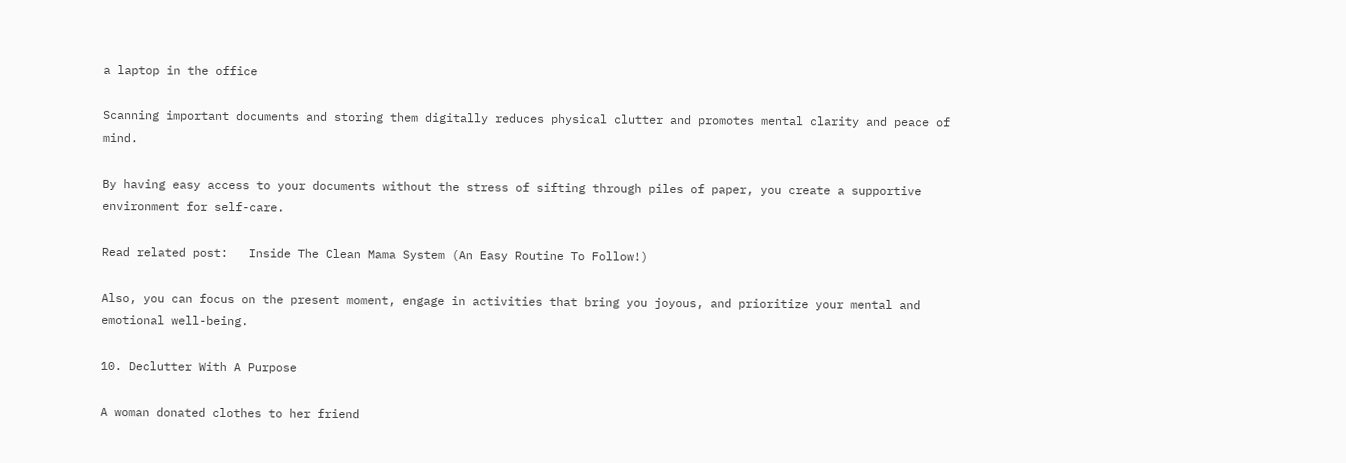a laptop in the office

Scanning important documents and storing them digitally reduces physical clutter and promotes mental clarity and peace of mind.

By having easy access to your documents without the stress of sifting through piles of paper, you create a supportive environment for self-care.

Read related post:   Inside The Clean Mama System (An Easy Routine To Follow!)

Also, you can focus on the present moment, engage in activities that bring you joyous, and prioritize your mental and emotional well-being.

10. Declutter With A Purpose

A woman donated clothes to her friend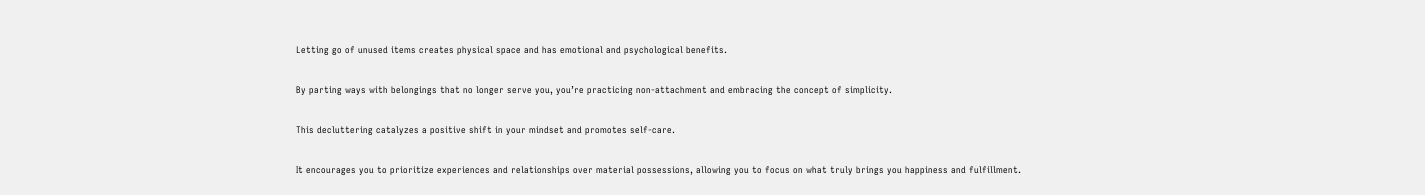Letting go of unused items creates physical space and has emotional and psychological benefits.

By parting ways with belongings that no longer serve you, you’re practicing non-attachment and embracing the concept of simplicity.

This decluttering catalyzes a positive shift in your mindset and promotes self-care.

It encourages you to prioritize experiences and relationships over material possessions, allowing you to focus on what truly brings you happiness and fulfillment.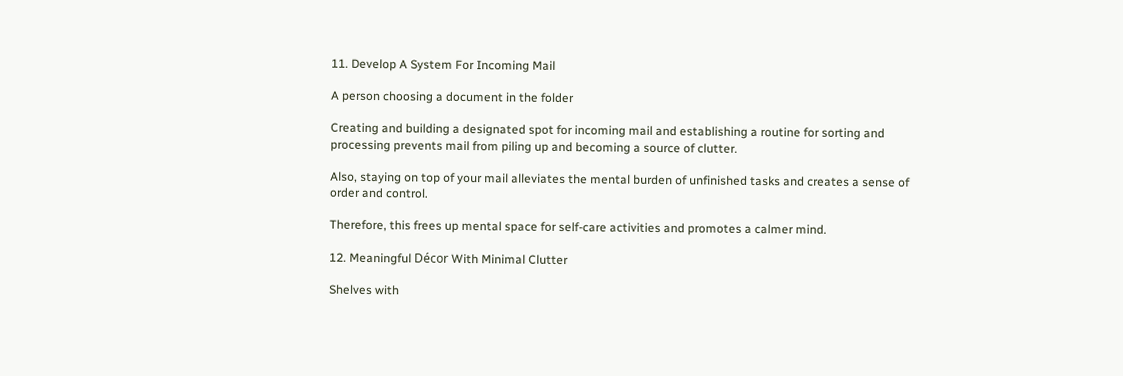11. Develop A System For Incoming Mail

A person choosing a document in the folder

Creating and building a designated spot for incoming mail and establishing a routine for sorting and processing prevents mail from piling up and becoming a source of clutter.

Also, staying on top of your mail alleviates the mental burden of unfinished tasks and creates a sense of order and control.

Therefore, this frees up mental space for self-care activities and promotes a calmer mind.

12. Meaningful Décor With Minimal Clutter

Shelves with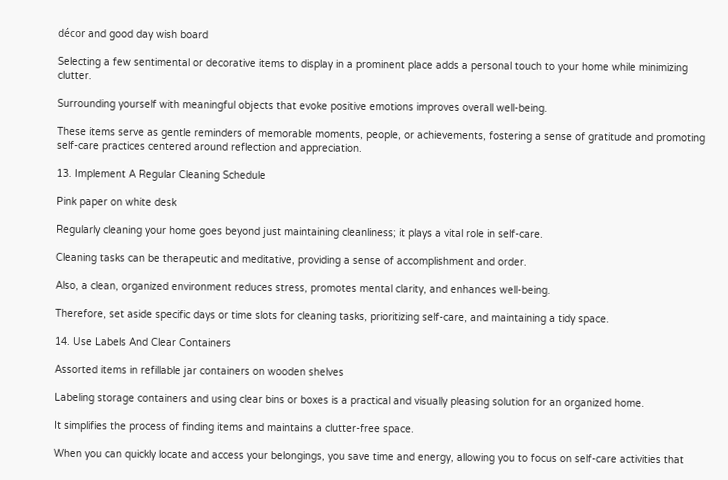décor and good day wish board

Selecting a few sentimental or decorative items to display in a prominent place adds a personal touch to your home while minimizing clutter.

Surrounding yourself with meaningful objects that evoke positive emotions improves overall well-being.

These items serve as gentle reminders of memorable moments, people, or achievements, fostering a sense of gratitude and promoting self-care practices centered around reflection and appreciation.

13. Implement A Regular Cleaning Schedule

Pink paper on white desk

Regularly cleaning your home goes beyond just maintaining cleanliness; it plays a vital role in self-care.

Cleaning tasks can be therapeutic and meditative, providing a sense of accomplishment and order.

Also, a clean, organized environment reduces stress, promotes mental clarity, and enhances well-being.

Therefore, set aside specific days or time slots for cleaning tasks, prioritizing self-care, and maintaining a tidy space.

14. Use Labels And Clear Containers

Assorted items in refillable jar containers on wooden shelves

Labeling storage containers and using clear bins or boxes is a practical and visually pleasing solution for an organized home.

It simplifies the process of finding items and maintains a clutter-free space.

When you can quickly locate and access your belongings, you save time and energy, allowing you to focus on self-care activities that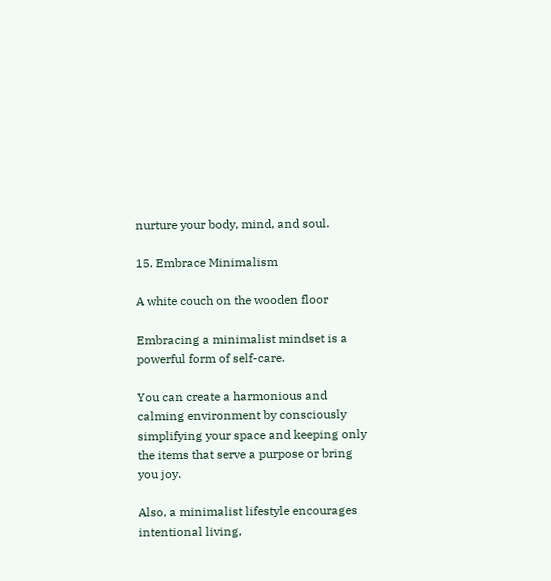nurture your body, mind, and soul.

15. Embrace Minimalism

A white couch on the wooden floor

Embracing a minimalist mindset is a powerful form of self-care.

You can create a harmonious and calming environment by consciously simplifying your space and keeping only the items that serve a purpose or bring you joy.

Also, a minimalist lifestyle encourages intentional living,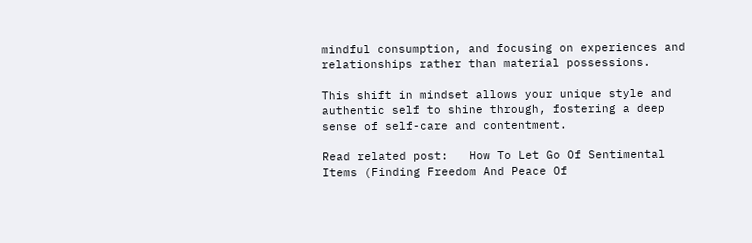mindful consumption, and focusing on experiences and relationships rather than material possessions.

This shift in mindset allows your unique style and authentic self to shine through, fostering a deep sense of self-care and contentment.

Read related post:   How To Let Go Of Sentimental Items (Finding Freedom And Peace Of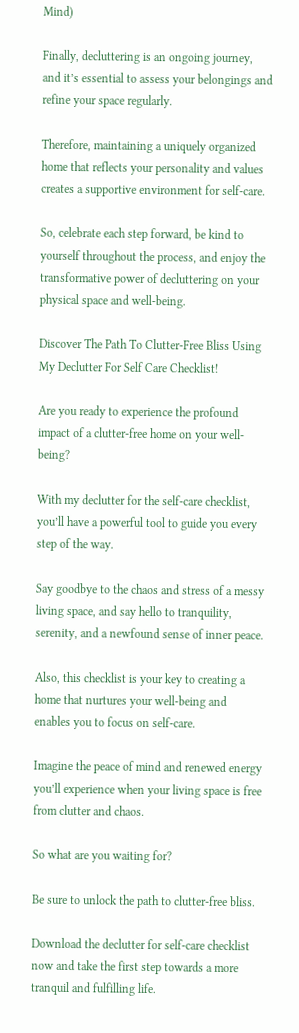Mind)

Finally, decluttering is an ongoing journey, and it’s essential to assess your belongings and refine your space regularly.

Therefore, maintaining a uniquely organized home that reflects your personality and values creates a supportive environment for self-care.

So, celebrate each step forward, be kind to yourself throughout the process, and enjoy the transformative power of decluttering on your physical space and well-being.

Discover The Path To Clutter-Free Bliss Using My Declutter For Self Care Checklist!

Are you ready to experience the profound impact of a clutter-free home on your well-being?

With my declutter for the self-care checklist, you’ll have a powerful tool to guide you every step of the way.

Say goodbye to the chaos and stress of a messy living space, and say hello to tranquility, serenity, and a newfound sense of inner peace.

Also, this checklist is your key to creating a home that nurtures your well-being and enables you to focus on self-care.

Imagine the peace of mind and renewed energy you’ll experience when your living space is free from clutter and chaos.

So what are you waiting for?

Be sure to unlock the path to clutter-free bliss.

Download the declutter for self-care checklist now and take the first step towards a more tranquil and fulfilling life.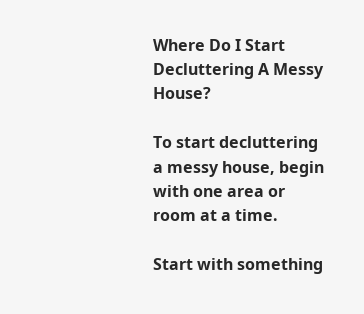Where Do I Start Decluttering A Messy House?

To start decluttering a messy house, begin with one area or room at a time.

Start with something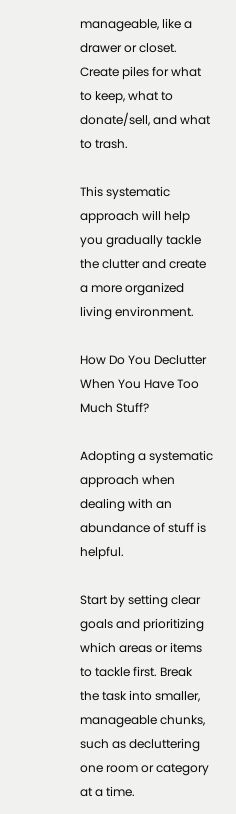manageable, like a drawer or closet. Create piles for what to keep, what to donate/sell, and what to trash.

This systematic approach will help you gradually tackle the clutter and create a more organized living environment.

How Do You Declutter When You Have Too Much Stuff?

Adopting a systematic approach when dealing with an abundance of stuff is helpful.

Start by setting clear goals and prioritizing which areas or items to tackle first. Break the task into smaller, manageable chunks, such as decluttering one room or category at a time.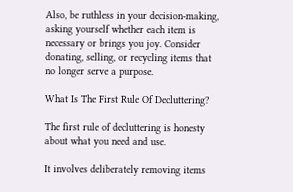Also, be ruthless in your decision-making, asking yourself whether each item is necessary or brings you joy. Consider donating, selling, or recycling items that no longer serve a purpose.

What Is The First Rule Of Decluttering?

The first rule of decluttering is honesty about what you need and use.

It involves deliberately removing items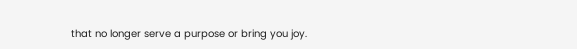that no longer serve a purpose or bring you joy.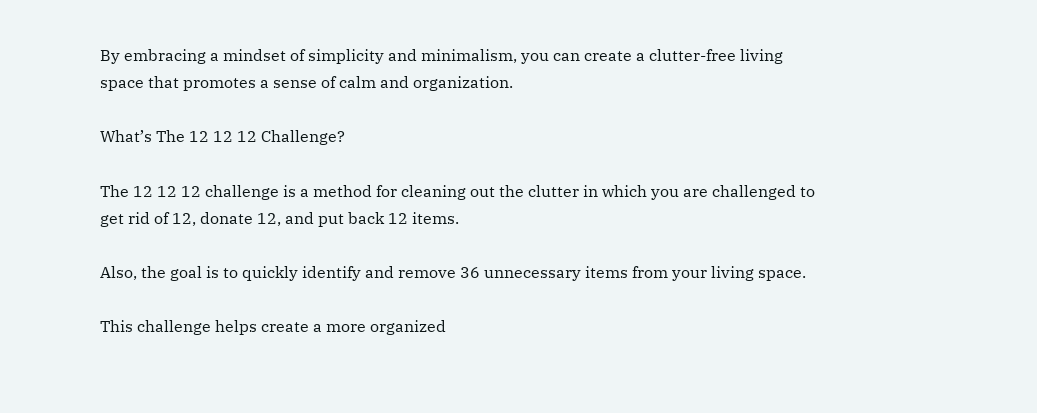By embracing a mindset of simplicity and minimalism, you can create a clutter-free living space that promotes a sense of calm and organization.

What’s The 12 12 12 Challenge?

The 12 12 12 challenge is a method for cleaning out the clutter in which you are challenged to get rid of 12, donate 12, and put back 12 items.

Also, the goal is to quickly identify and remove 36 unnecessary items from your living space.

This challenge helps create a more organized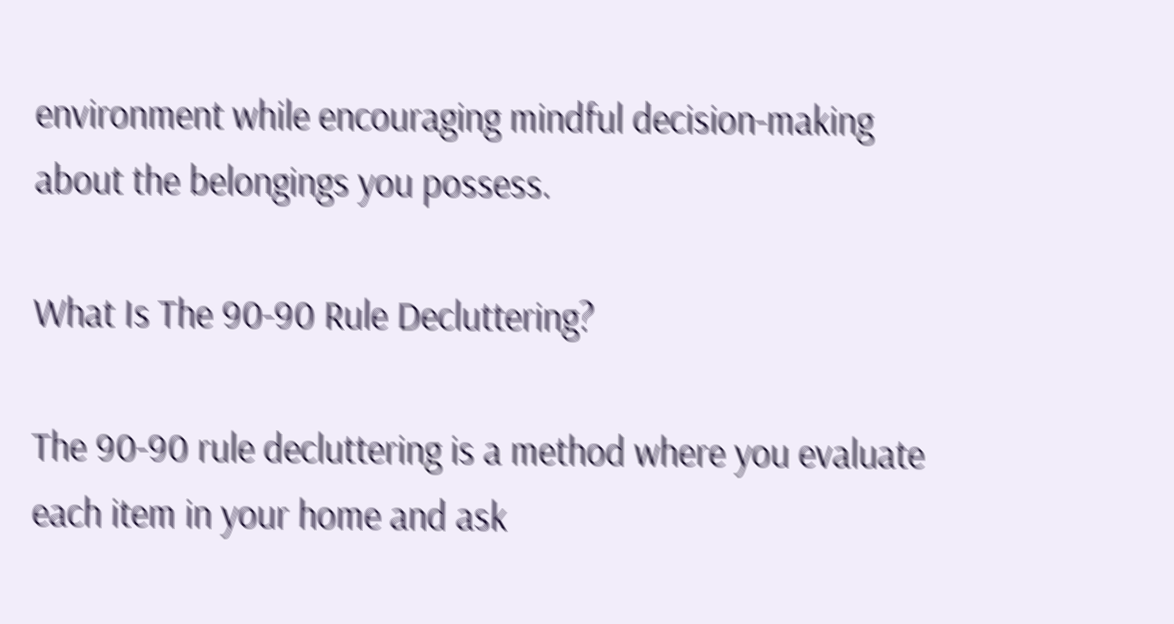environment while encouraging mindful decision-making about the belongings you possess.

What Is The 90-90 Rule Decluttering?

The 90-90 rule decluttering is a method where you evaluate each item in your home and ask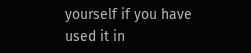yourself if you have used it in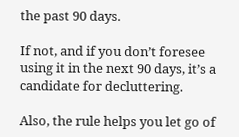the past 90 days.

If not, and if you don’t foresee using it in the next 90 days, it’s a candidate for decluttering.

Also, the rule helps you let go of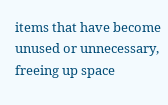items that have become unused or unnecessary, freeing up space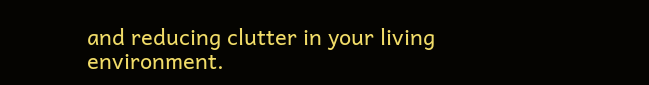and reducing clutter in your living environment.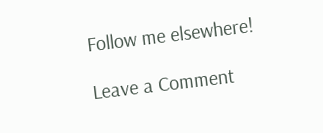Follow me elsewhere!

Leave a Comment